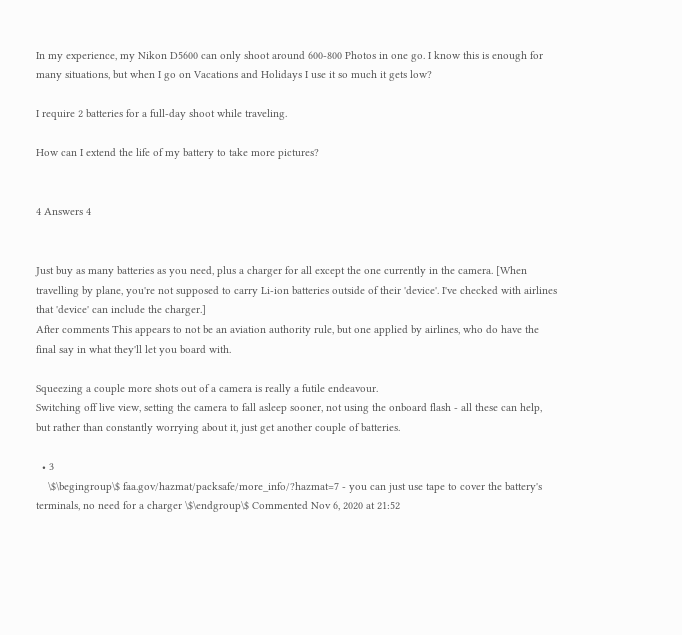In my experience, my Nikon D5600 can only shoot around 600-800 Photos in one go. I know this is enough for many situations, but when I go on Vacations and Holidays I use it so much it gets low?

I require 2 batteries for a full-day shoot while traveling.

How can I extend the life of my battery to take more pictures?


4 Answers 4


Just buy as many batteries as you need, plus a charger for all except the one currently in the camera. [When travelling by plane, you're not supposed to carry Li-ion batteries outside of their 'device'. I've checked with airlines that 'device' can include the charger.]
After comments This appears to not be an aviation authority rule, but one applied by airlines, who do have the final say in what they'll let you board with.

Squeezing a couple more shots out of a camera is really a futile endeavour.
Switching off live view, setting the camera to fall asleep sooner, not using the onboard flash - all these can help, but rather than constantly worrying about it, just get another couple of batteries.

  • 3
    \$\begingroup\$ faa.gov/hazmat/packsafe/more_info/?hazmat=7 - you can just use tape to cover the battery's terminals, no need for a charger \$\endgroup\$ Commented Nov 6, 2020 at 21:52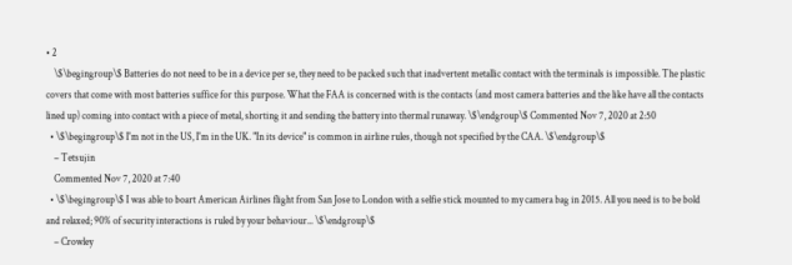• 2
    \$\begingroup\$ Batteries do not need to be in a device per se, they need to be packed such that inadvertent metallic contact with the terminals is impossible. The plastic covers that come with most batteries suffice for this purpose. What the FAA is concerned with is the contacts (and most camera batteries and the like have all the contacts lined up) coming into contact with a piece of metal, shorting it and sending the battery into thermal runaway. \$\endgroup\$ Commented Nov 7, 2020 at 2:50
  • \$\begingroup\$ I'm not in the US, I'm in the UK. "In its device" is common in airline rules, though not specified by the CAA. \$\endgroup\$
    – Tetsujin
    Commented Nov 7, 2020 at 7:40
  • \$\begingroup\$ I was able to boart American Airlines flight from San Jose to London with a selfie stick mounted to my camera bag in 2015. All you need is to be bold and relaxed; 90% of security interactions is ruled by your behaviour... \$\endgroup\$
    – Crowley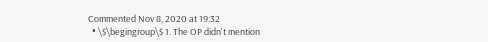Commented Nov 8, 2020 at 19:32
  • \$\begingroup\$ 1. The OP didn't mention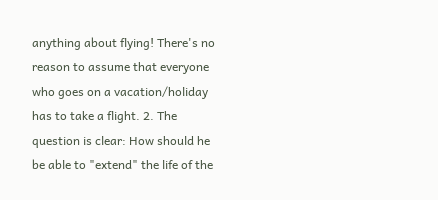anything about flying! There's no reason to assume that everyone who goes on a vacation/holiday has to take a flight. 2. The question is clear: How should he be able to "extend" the life of the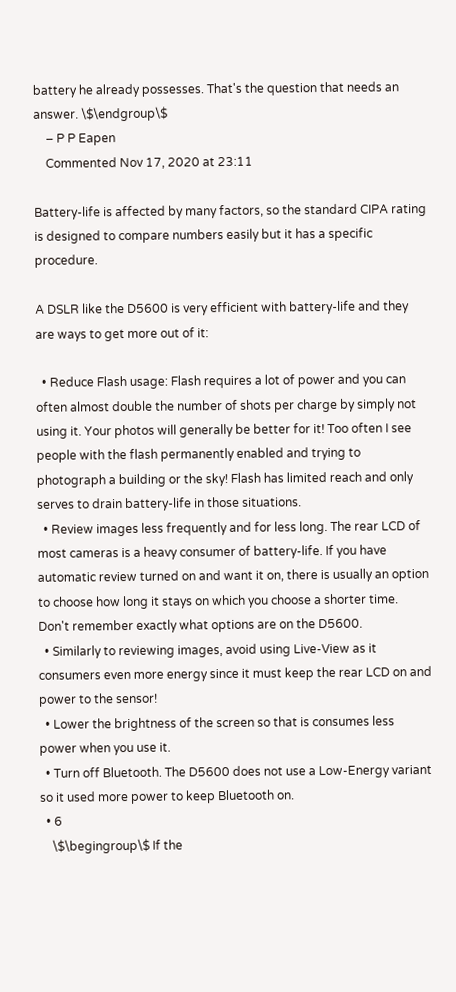battery he already possesses. That's the question that needs an answer. \$\endgroup\$
    – P P Eapen
    Commented Nov 17, 2020 at 23:11

Battery-life is affected by many factors, so the standard CIPA rating is designed to compare numbers easily but it has a specific procedure.

A DSLR like the D5600 is very efficient with battery-life and they are ways to get more out of it:

  • Reduce Flash usage: Flash requires a lot of power and you can often almost double the number of shots per charge by simply not using it. Your photos will generally be better for it! Too often I see people with the flash permanently enabled and trying to photograph a building or the sky! Flash has limited reach and only serves to drain battery-life in those situations.
  • Review images less frequently and for less long. The rear LCD of most cameras is a heavy consumer of battery-life. If you have automatic review turned on and want it on, there is usually an option to choose how long it stays on which you choose a shorter time. Don't remember exactly what options are on the D5600.
  • Similarly to reviewing images, avoid using Live-View as it consumers even more energy since it must keep the rear LCD on and power to the sensor!
  • Lower the brightness of the screen so that is consumes less power when you use it.
  • Turn off Bluetooth. The D5600 does not use a Low-Energy variant so it used more power to keep Bluetooth on.
  • 6
    \$\begingroup\$ If the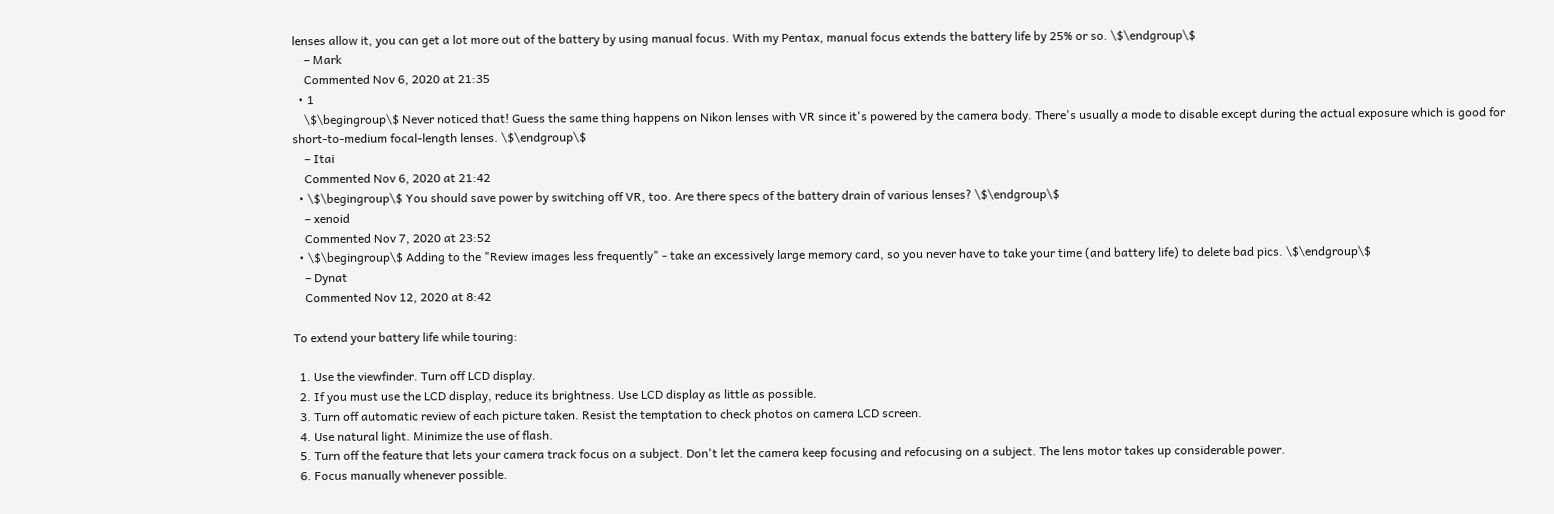lenses allow it, you can get a lot more out of the battery by using manual focus. With my Pentax, manual focus extends the battery life by 25% or so. \$\endgroup\$
    – Mark
    Commented Nov 6, 2020 at 21:35
  • 1
    \$\begingroup\$ Never noticed that! Guess the same thing happens on Nikon lenses with VR since it's powered by the camera body. There's usually a mode to disable except during the actual exposure which is good for short-to-medium focal-length lenses. \$\endgroup\$
    – Itai
    Commented Nov 6, 2020 at 21:42
  • \$\begingroup\$ You should save power by switching off VR, too. Are there specs of the battery drain of various lenses? \$\endgroup\$
    – xenoid
    Commented Nov 7, 2020 at 23:52
  • \$\begingroup\$ Adding to the "Review images less frequently" - take an excessively large memory card, so you never have to take your time (and battery life) to delete bad pics. \$\endgroup\$
    – Dynat
    Commented Nov 12, 2020 at 8:42

To extend your battery life while touring:

  1. Use the viewfinder. Turn off LCD display.
  2. If you must use the LCD display, reduce its brightness. Use LCD display as little as possible.
  3. Turn off automatic review of each picture taken. Resist the temptation to check photos on camera LCD screen.
  4. Use natural light. Minimize the use of flash.
  5. Turn off the feature that lets your camera track focus on a subject. Don't let the camera keep focusing and refocusing on a subject. The lens motor takes up considerable power.
  6. Focus manually whenever possible.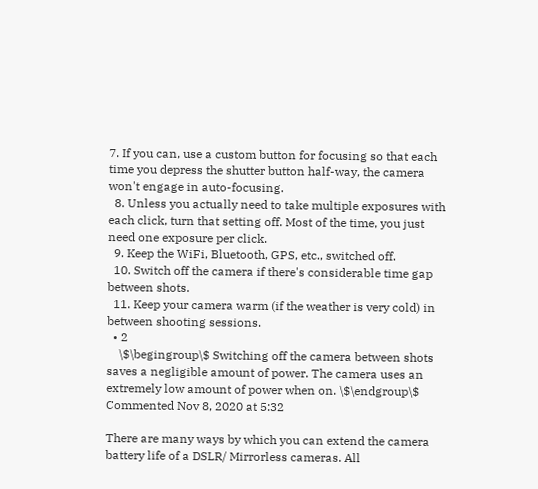7. If you can, use a custom button for focusing so that each time you depress the shutter button half-way, the camera won't engage in auto-focusing.
  8. Unless you actually need to take multiple exposures with each click, turn that setting off. Most of the time, you just need one exposure per click.
  9. Keep the WiFi, Bluetooth, GPS, etc., switched off.
  10. Switch off the camera if there's considerable time gap between shots.
  11. Keep your camera warm (if the weather is very cold) in between shooting sessions.
  • 2
    \$\begingroup\$ Switching off the camera between shots saves a negligible amount of power. The camera uses an extremely low amount of power when on. \$\endgroup\$ Commented Nov 8, 2020 at 5:32

There are many ways by which you can extend the camera battery life of a DSLR/ Mirrorless cameras. All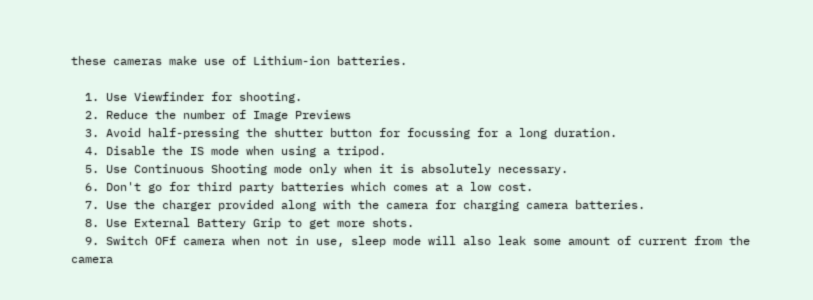these cameras make use of Lithium-ion batteries.

  1. Use Viewfinder for shooting.
  2. Reduce the number of Image Previews
  3. Avoid half-pressing the shutter button for focussing for a long duration.
  4. Disable the IS mode when using a tripod.
  5. Use Continuous Shooting mode only when it is absolutely necessary.
  6. Don't go for third party batteries which comes at a low cost.
  7. Use the charger provided along with the camera for charging camera batteries.
  8. Use External Battery Grip to get more shots.
  9. Switch OFf camera when not in use, sleep mode will also leak some amount of current from the camera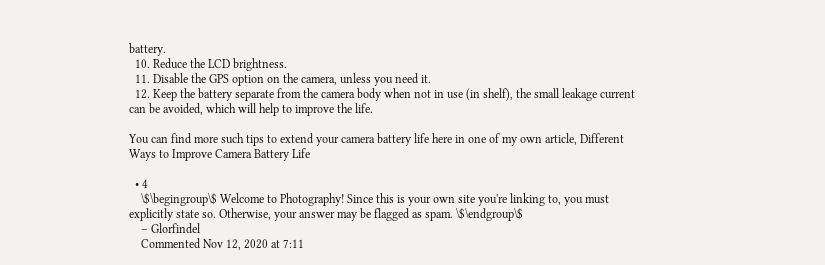battery.
  10. Reduce the LCD brightness.
  11. Disable the GPS option on the camera, unless you need it.
  12. Keep the battery separate from the camera body when not in use (in shelf), the small leakage current can be avoided, which will help to improve the life.

You can find more such tips to extend your camera battery life here in one of my own article, Different Ways to Improve Camera Battery Life

  • 4
    \$\begingroup\$ Welcome to Photography! Since this is your own site you're linking to, you must explicitly state so. Otherwise, your answer may be flagged as spam. \$\endgroup\$
    – Glorfindel
    Commented Nov 12, 2020 at 7:11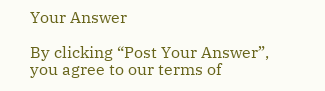Your Answer

By clicking “Post Your Answer”, you agree to our terms of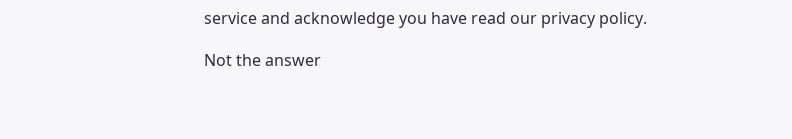service and acknowledge you have read our privacy policy.

Not the answer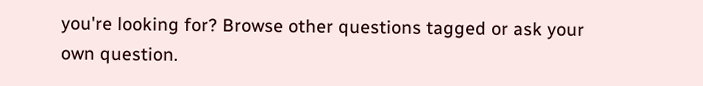you're looking for? Browse other questions tagged or ask your own question.